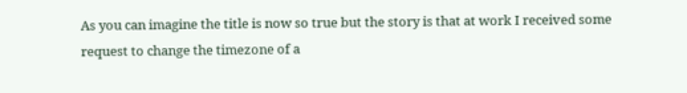As you can imagine the title is now so true but the story is that at work I received some request to change the timezone of a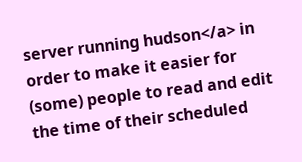server running hudson</a> in order to make it easier for (some) people to read and edit the time of their scheduled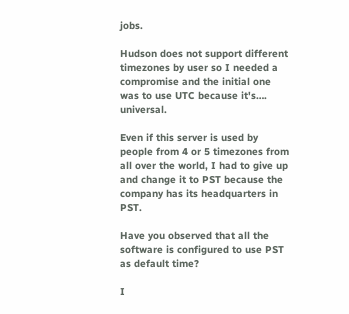jobs.

Hudson does not support different timezones by user so I needed a compromise and the initial one was to use UTC because it's…. universal.

Even if this server is used by people from 4 or 5 timezones from all over the world, I had to give up and change it to PST because the company has its headquarters in PST.

Have you observed that all the software is configured to use PST as default time?

I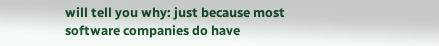will tell you why: just because most software companies do have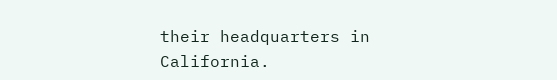their headquarters in California.